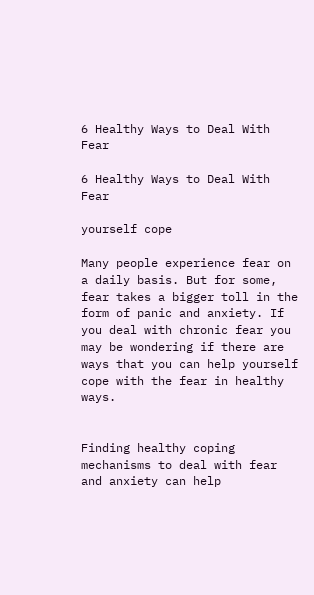6 Healthy Ways to Deal With Fear

6 Healthy Ways to Deal With Fear

yourself cope

Many people experience fear on a daily basis. But for some, fear takes a bigger toll in the form of panic and anxiety. If you deal with chronic fear you may be wondering if there are ways that you can help yourself cope with the fear in healthy ways.


Finding healthy coping mechanisms to deal with fear and anxiety can help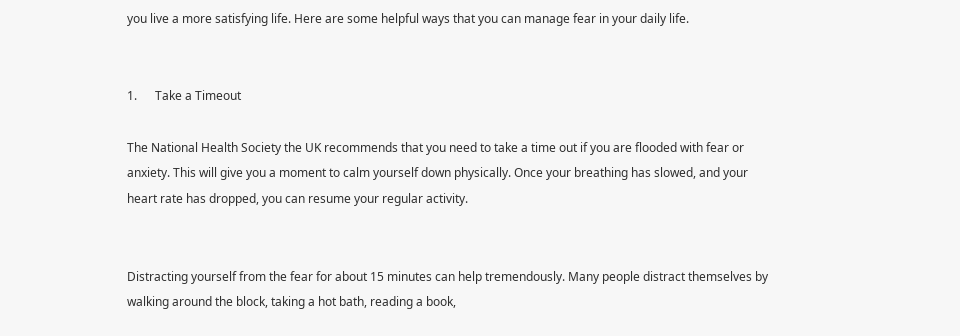you live a more satisfying life. Here are some helpful ways that you can manage fear in your daily life.


1.      Take a Timeout

The National Health Society the UK recommends that you need to take a time out if you are flooded with fear or anxiety. This will give you a moment to calm yourself down physically. Once your breathing has slowed, and your heart rate has dropped, you can resume your regular activity.


Distracting yourself from the fear for about 15 minutes can help tremendously. Many people distract themselves by walking around the block, taking a hot bath, reading a book,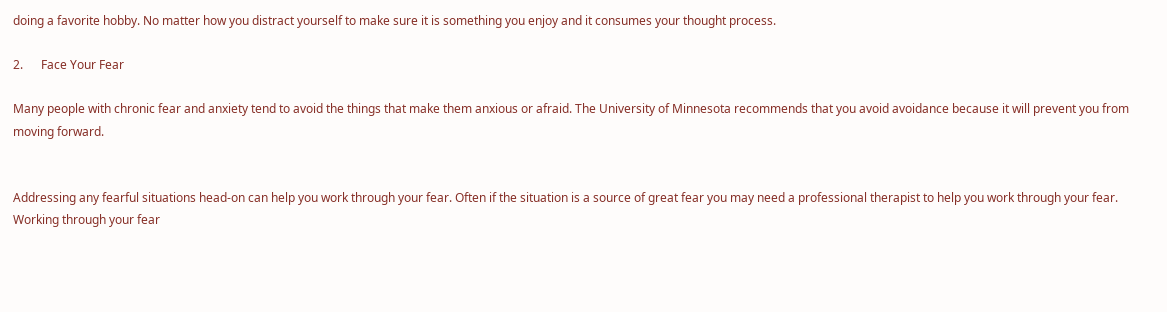doing a favorite hobby. No matter how you distract yourself to make sure it is something you enjoy and it consumes your thought process.

2.      Face Your Fear

Many people with chronic fear and anxiety tend to avoid the things that make them anxious or afraid. The University of Minnesota recommends that you avoid avoidance because it will prevent you from moving forward.


Addressing any fearful situations head-on can help you work through your fear. Often if the situation is a source of great fear you may need a professional therapist to help you work through your fear. Working through your fear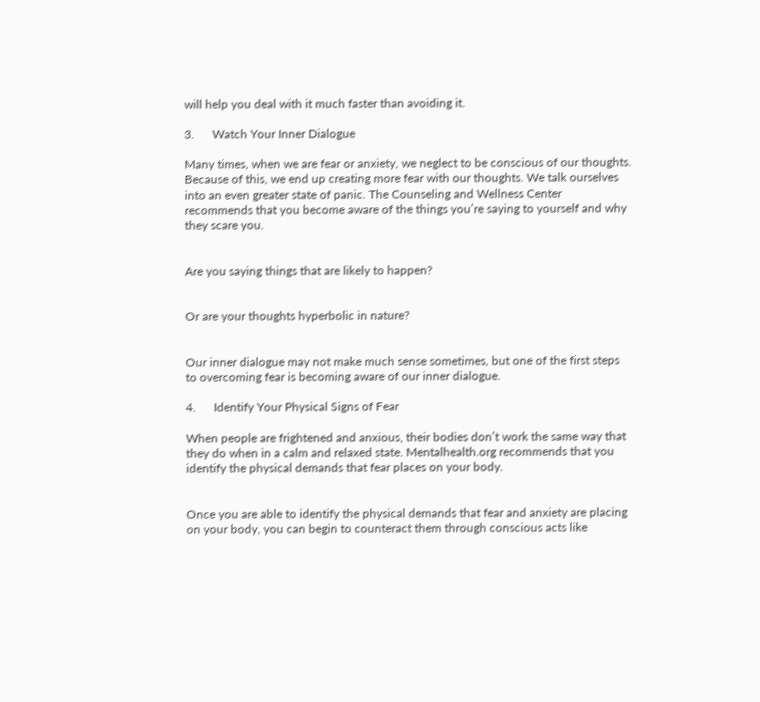will help you deal with it much faster than avoiding it.

3.      Watch Your Inner Dialogue

Many times, when we are fear or anxiety, we neglect to be conscious of our thoughts. Because of this, we end up creating more fear with our thoughts. We talk ourselves into an even greater state of panic. The Counseling and Wellness Center recommends that you become aware of the things you’re saying to yourself and why they scare you.


Are you saying things that are likely to happen?


Or are your thoughts hyperbolic in nature?


Our inner dialogue may not make much sense sometimes, but one of the first steps to overcoming fear is becoming aware of our inner dialogue.

4.      Identify Your Physical Signs of Fear

When people are frightened and anxious, their bodies don’t work the same way that they do when in a calm and relaxed state. Mentalhealth.org recommends that you identify the physical demands that fear places on your body.


Once you are able to identify the physical demands that fear and anxiety are placing on your body, you can begin to counteract them through conscious acts like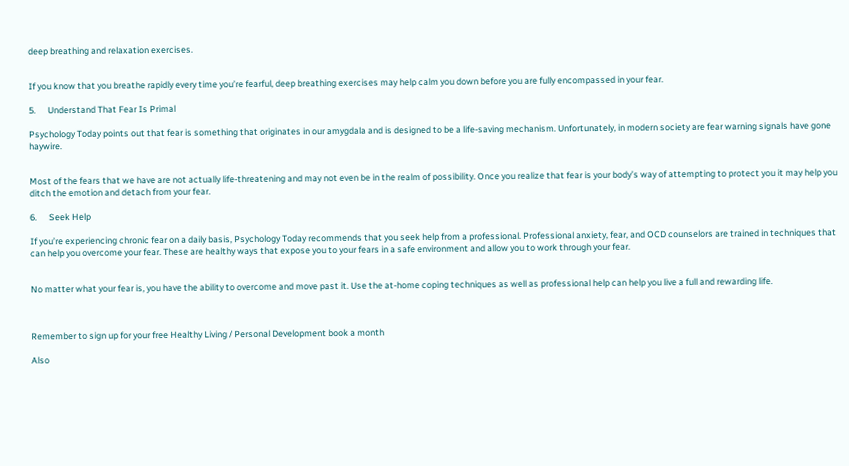deep breathing and relaxation exercises.


If you know that you breathe rapidly every time you’re fearful, deep breathing exercises may help calm you down before you are fully encompassed in your fear.

5.      Understand That Fear Is Primal

Psychology Today points out that fear is something that originates in our amygdala and is designed to be a life-saving mechanism. Unfortunately, in modern society are fear warning signals have gone haywire.


Most of the fears that we have are not actually life-threatening and may not even be in the realm of possibility. Once you realize that fear is your body’s way of attempting to protect you it may help you ditch the emotion and detach from your fear.

6.      Seek Help

If you’re experiencing chronic fear on a daily basis, Psychology Today recommends that you seek help from a professional. Professional anxiety, fear, and OCD counselors are trained in techniques that can help you overcome your fear. These are healthy ways that expose you to your fears in a safe environment and allow you to work through your fear.


No matter what your fear is, you have the ability to overcome and move past it. Use the at-home coping techniques as well as professional help can help you live a full and rewarding life.



Remember to sign up for your free Healthy Living / Personal Development book a month

Also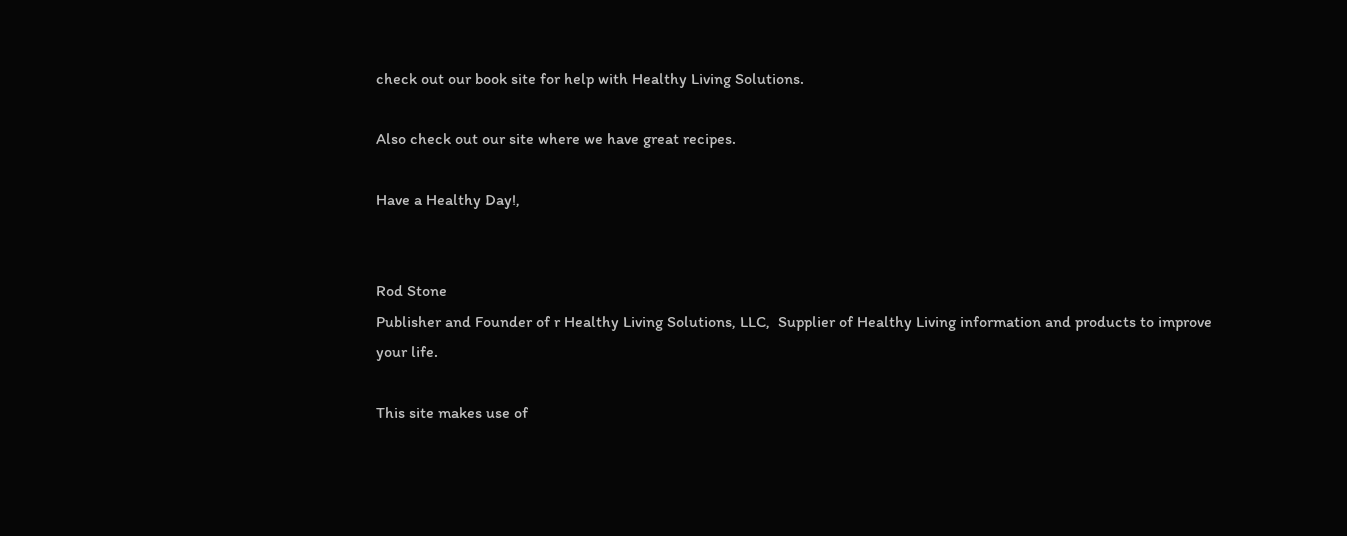check out our book site for help with Healthy Living Solutions.

Also check out our site where we have great recipes.

Have a Healthy Day!,


Rod Stone
Publisher and Founder of r Healthy Living Solutions, LLC,  Supplier of Healthy Living information and products to improve
your life.

This site makes use of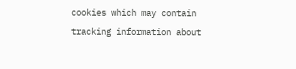cookies which may contain tracking information about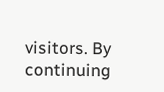visitors. By continuing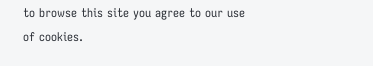to browse this site you agree to our use of cookies.